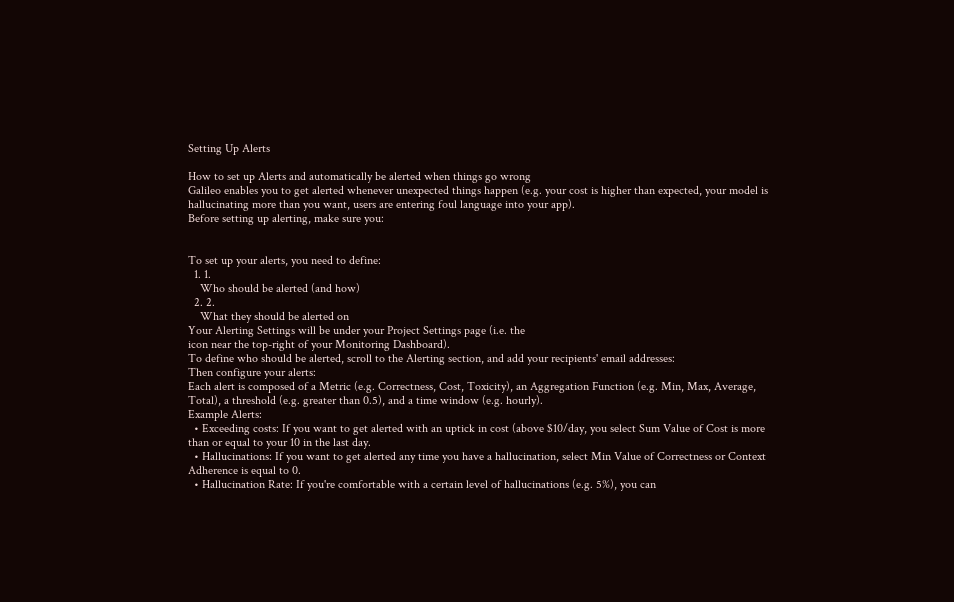Setting Up Alerts

How to set up Alerts and automatically be alerted when things go wrong
Galileo enables you to get alerted whenever unexpected things happen (e.g. your cost is higher than expected, your model is hallucinating more than you want, users are entering foul language into your app).
Before setting up alerting, make sure you:


To set up your alerts, you need to define:
  1. 1.
    Who should be alerted (and how)
  2. 2.
    What they should be alerted on
Your Alerting Settings will be under your Project Settings page (i.e. the
icon near the top-right of your Monitoring Dashboard).
To define who should be alerted, scroll to the Alerting section, and add your recipients' email addresses:
Then configure your alerts:
Each alert is composed of a Metric (e.g. Correctness, Cost, Toxicity), an Aggregation Function (e.g. Min, Max, Average, Total), a threshold (e.g. greater than 0.5), and a time window (e.g. hourly).
Example Alerts:
  • Exceeding costs: If you want to get alerted with an uptick in cost (above $10/day, you select Sum Value of Cost is more than or equal to your 10 in the last day.
  • Hallucinations: If you want to get alerted any time you have a hallucination, select Min Value of Correctness or Context Adherence is equal to 0.
  • Hallucination Rate: If you're comfortable with a certain level of hallucinations (e.g. 5%), you can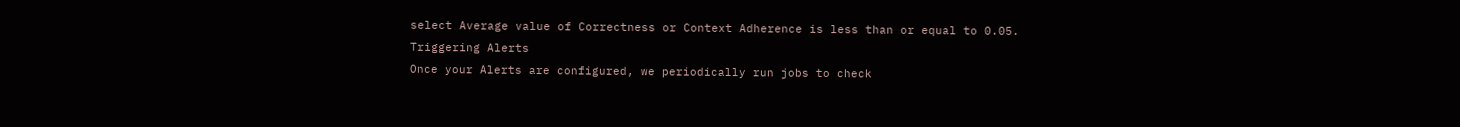select Average value of Correctness or Context Adherence is less than or equal to 0.05.
Triggering Alerts
Once your Alerts are configured, we periodically run jobs to check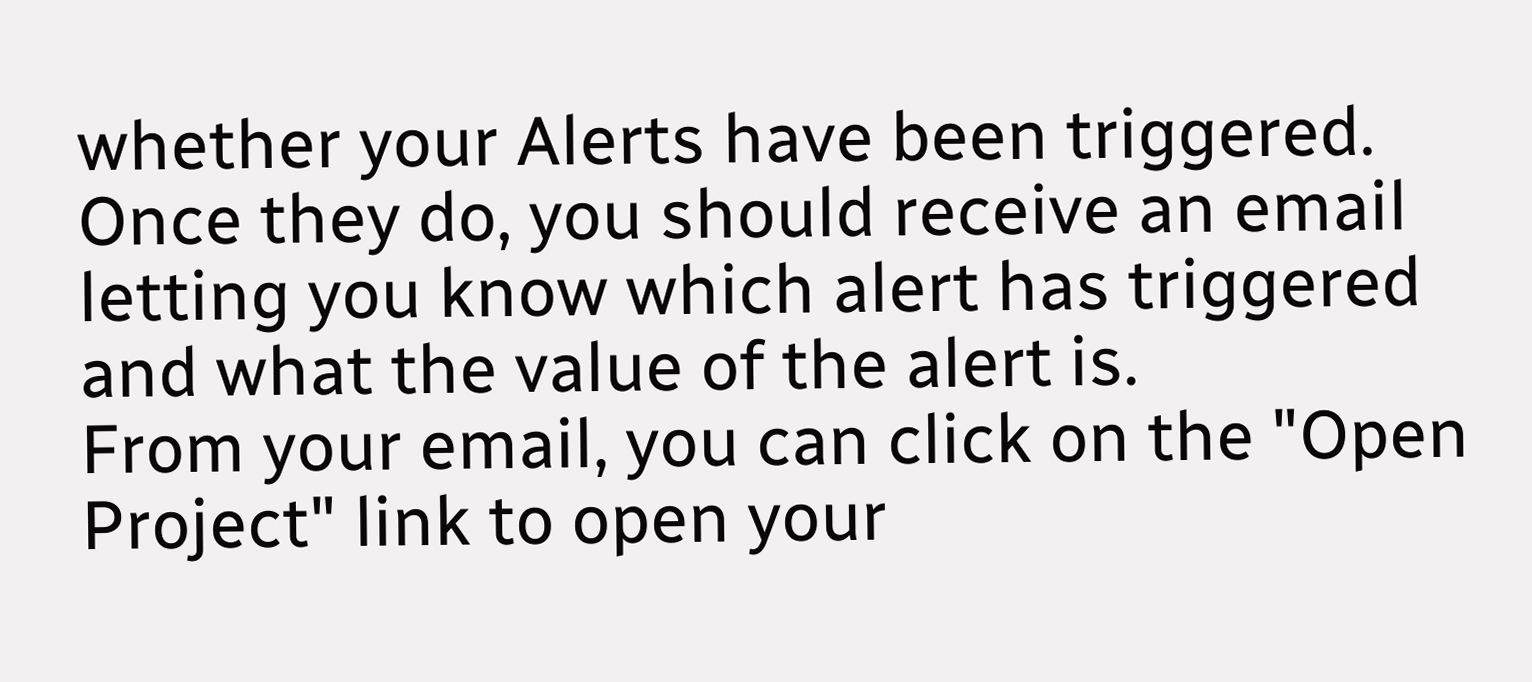whether your Alerts have been triggered. Once they do, you should receive an email letting you know which alert has triggered and what the value of the alert is.
From your email, you can click on the "Open Project" link to open your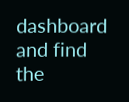dashboard and find the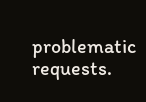problematic requests.